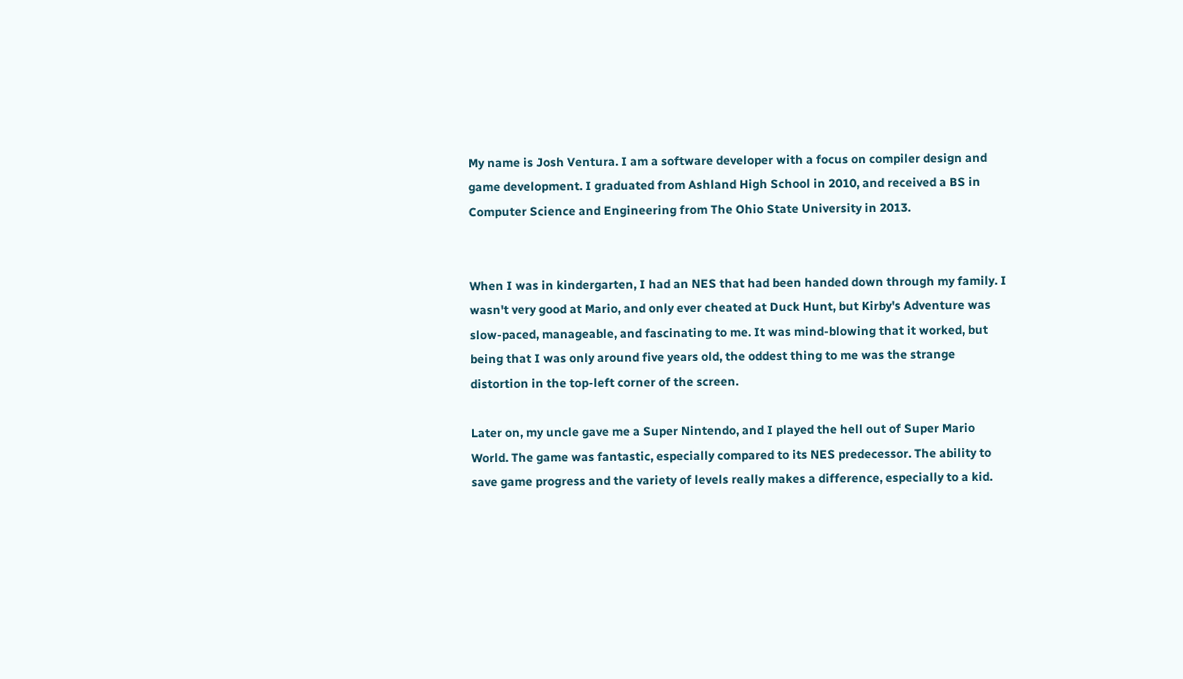My name is Josh Ventura. I am a software developer with a focus on compiler design and game development. I graduated from Ashland High School in 2010, and received a BS in Computer Science and Engineering from The Ohio State University in 2013.


When I was in kindergarten, I had an NES that had been handed down through my family. I wasn't very good at Mario, and only ever cheated at Duck Hunt, but Kirby's Adventure was slow-paced, manageable, and fascinating to me. It was mind-blowing that it worked, but being that I was only around five years old, the oddest thing to me was the strange distortion in the top-left corner of the screen.

Later on, my uncle gave me a Super Nintendo, and I played the hell out of Super Mario World. The game was fantastic, especially compared to its NES predecessor. The ability to save game progress and the variety of levels really makes a difference, especially to a kid.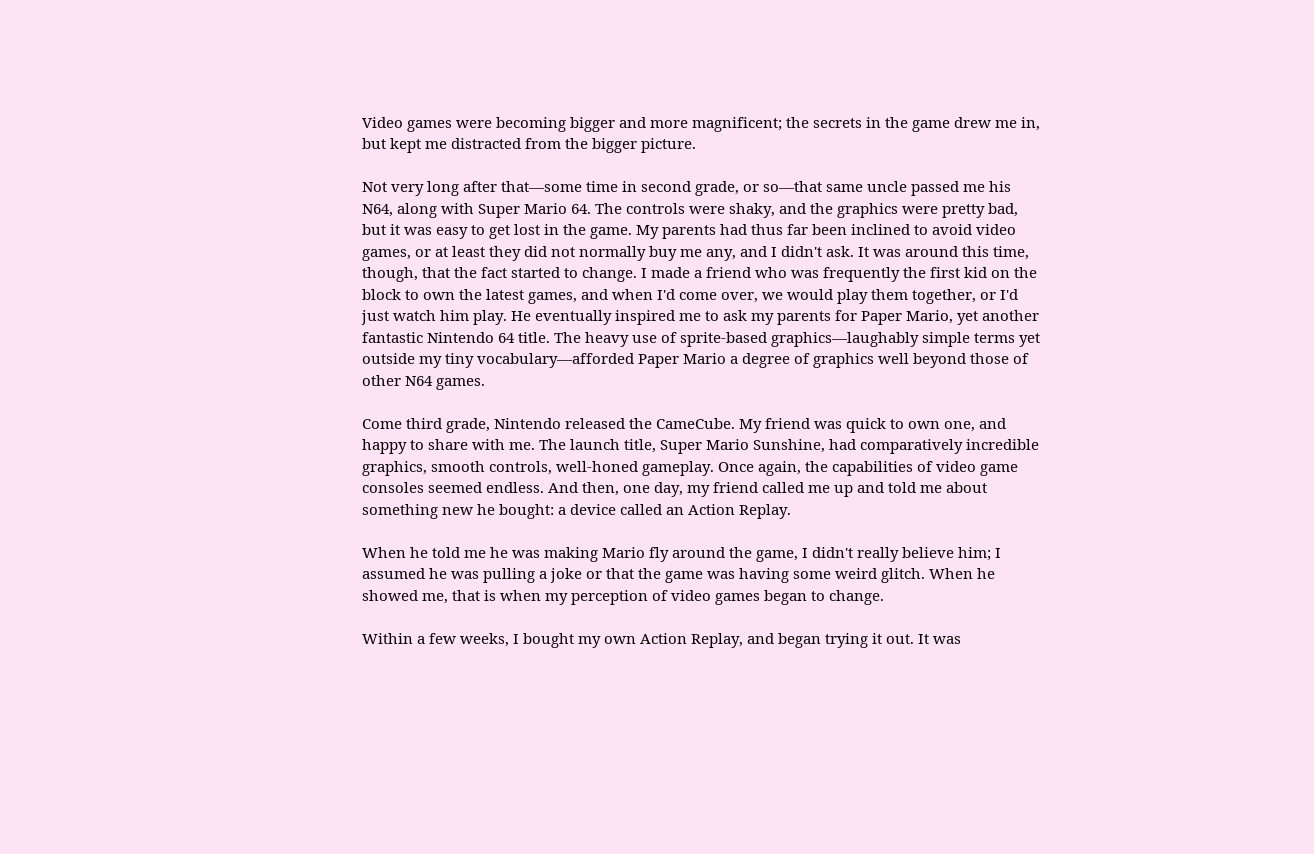Video games were becoming bigger and more magnificent; the secrets in the game drew me in, but kept me distracted from the bigger picture.

Not very long after that—some time in second grade, or so—that same uncle passed me his N64, along with Super Mario 64. The controls were shaky, and the graphics were pretty bad, but it was easy to get lost in the game. My parents had thus far been inclined to avoid video games, or at least they did not normally buy me any, and I didn't ask. It was around this time, though, that the fact started to change. I made a friend who was frequently the first kid on the block to own the latest games, and when I'd come over, we would play them together, or I'd just watch him play. He eventually inspired me to ask my parents for Paper Mario, yet another fantastic Nintendo 64 title. The heavy use of sprite-based graphics—laughably simple terms yet outside my tiny vocabulary—afforded Paper Mario a degree of graphics well beyond those of other N64 games.

Come third grade, Nintendo released the CameCube. My friend was quick to own one, and happy to share with me. The launch title, Super Mario Sunshine, had comparatively incredible graphics, smooth controls, well-honed gameplay. Once again, the capabilities of video game consoles seemed endless. And then, one day, my friend called me up and told me about something new he bought: a device called an Action Replay.

When he told me he was making Mario fly around the game, I didn't really believe him; I assumed he was pulling a joke or that the game was having some weird glitch. When he showed me, that is when my perception of video games began to change.

Within a few weeks, I bought my own Action Replay, and began trying it out. It was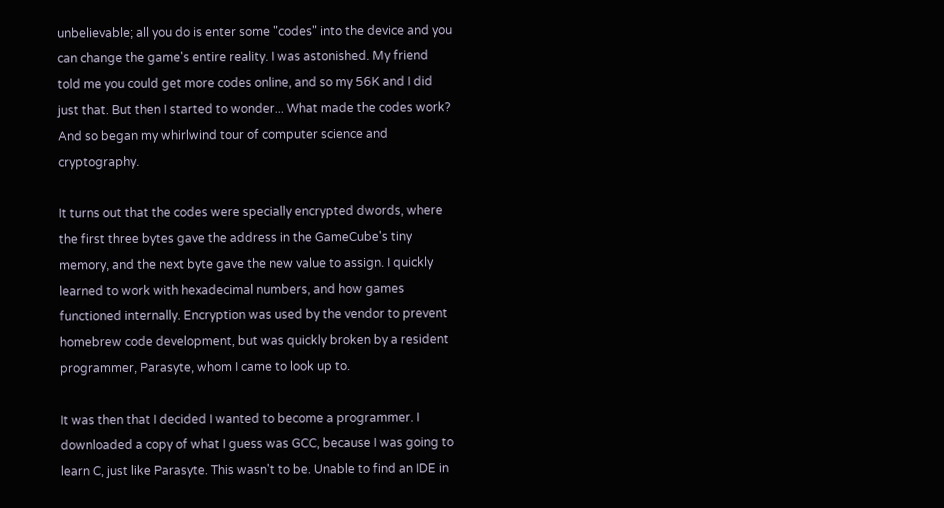unbelievable; all you do is enter some "codes" into the device and you can change the game's entire reality. I was astonished. My friend told me you could get more codes online, and so my 56K and I did just that. But then I started to wonder... What made the codes work? And so began my whirlwind tour of computer science and cryptography.

It turns out that the codes were specially encrypted dwords, where the first three bytes gave the address in the GameCube's tiny memory, and the next byte gave the new value to assign. I quickly learned to work with hexadecimal numbers, and how games functioned internally. Encryption was used by the vendor to prevent homebrew code development, but was quickly broken by a resident programmer, Parasyte, whom I came to look up to.

It was then that I decided I wanted to become a programmer. I downloaded a copy of what I guess was GCC, because I was going to learn C, just like Parasyte. This wasn't to be. Unable to find an IDE in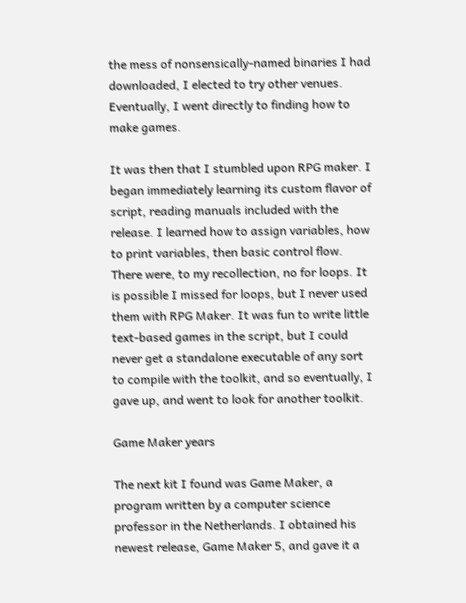the mess of nonsensically-named binaries I had downloaded, I elected to try other venues. Eventually, I went directly to finding how to make games.

It was then that I stumbled upon RPG maker. I began immediately learning its custom flavor of script, reading manuals included with the release. I learned how to assign variables, how to print variables, then basic control flow. There were, to my recollection, no for loops. It is possible I missed for loops, but I never used them with RPG Maker. It was fun to write little text-based games in the script, but I could never get a standalone executable of any sort to compile with the toolkit, and so eventually, I gave up, and went to look for another toolkit.

Game Maker years

The next kit I found was Game Maker, a program written by a computer science professor in the Netherlands. I obtained his newest release, Game Maker 5, and gave it a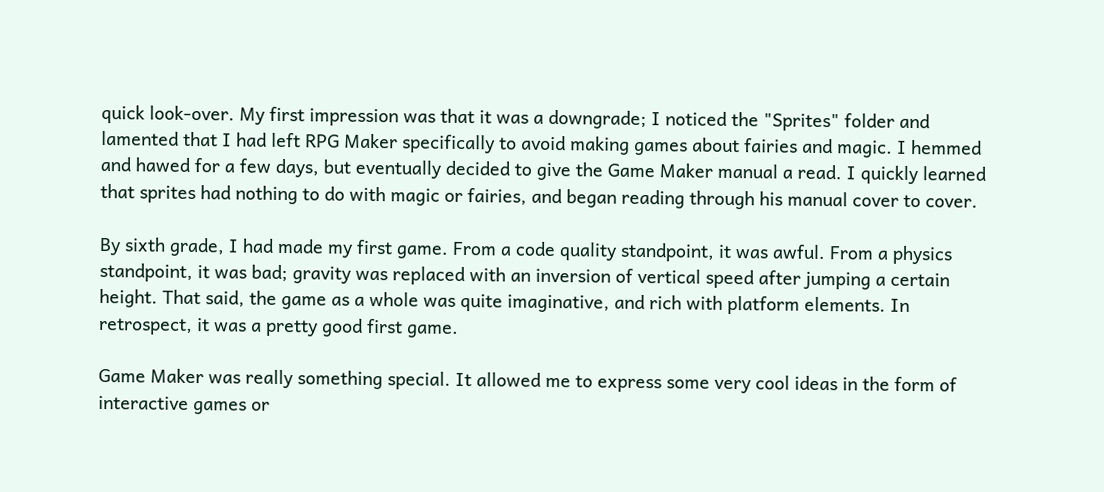quick look-over. My first impression was that it was a downgrade; I noticed the "Sprites" folder and lamented that I had left RPG Maker specifically to avoid making games about fairies and magic. I hemmed and hawed for a few days, but eventually decided to give the Game Maker manual a read. I quickly learned that sprites had nothing to do with magic or fairies, and began reading through his manual cover to cover.

By sixth grade, I had made my first game. From a code quality standpoint, it was awful. From a physics standpoint, it was bad; gravity was replaced with an inversion of vertical speed after jumping a certain height. That said, the game as a whole was quite imaginative, and rich with platform elements. In retrospect, it was a pretty good first game.

Game Maker was really something special. It allowed me to express some very cool ideas in the form of interactive games or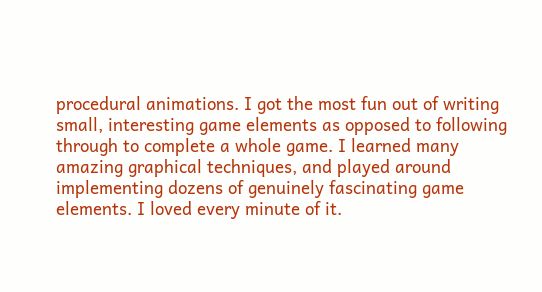procedural animations. I got the most fun out of writing small, interesting game elements as opposed to following through to complete a whole game. I learned many amazing graphical techniques, and played around implementing dozens of genuinely fascinating game elements. I loved every minute of it.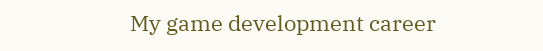My game development career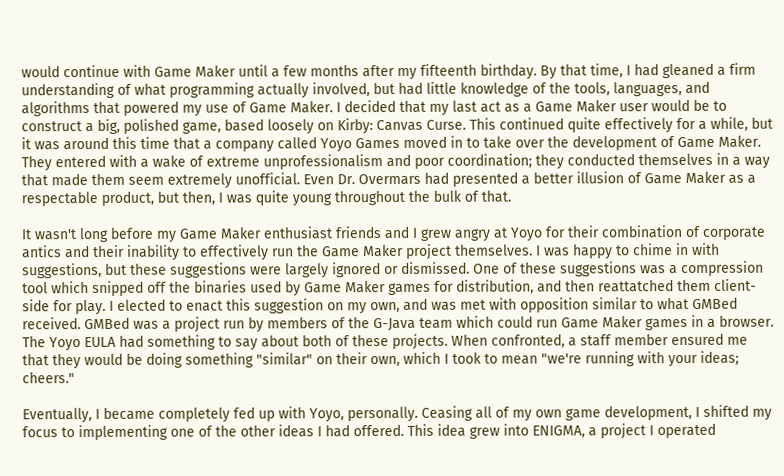would continue with Game Maker until a few months after my fifteenth birthday. By that time, I had gleaned a firm understanding of what programming actually involved, but had little knowledge of the tools, languages, and algorithms that powered my use of Game Maker. I decided that my last act as a Game Maker user would be to construct a big, polished game, based loosely on Kirby: Canvas Curse. This continued quite effectively for a while, but it was around this time that a company called Yoyo Games moved in to take over the development of Game Maker. They entered with a wake of extreme unprofessionalism and poor coordination; they conducted themselves in a way that made them seem extremely unofficial. Even Dr. Overmars had presented a better illusion of Game Maker as a respectable product, but then, I was quite young throughout the bulk of that.

It wasn't long before my Game Maker enthusiast friends and I grew angry at Yoyo for their combination of corporate antics and their inability to effectively run the Game Maker project themselves. I was happy to chime in with suggestions, but these suggestions were largely ignored or dismissed. One of these suggestions was a compression tool which snipped off the binaries used by Game Maker games for distribution, and then reattatched them client-side for play. I elected to enact this suggestion on my own, and was met with opposition similar to what GMBed received. GMBed was a project run by members of the G-Java team which could run Game Maker games in a browser. The Yoyo EULA had something to say about both of these projects. When confronted, a staff member ensured me that they would be doing something "similar" on their own, which I took to mean "we're running with your ideas; cheers."

Eventually, I became completely fed up with Yoyo, personally. Ceasing all of my own game development, I shifted my focus to implementing one of the other ideas I had offered. This idea grew into ENIGMA, a project I operated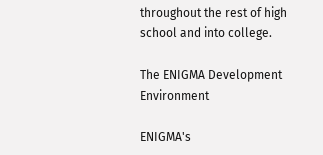throughout the rest of high school and into college.

The ENIGMA Development Environment

ENIGMA's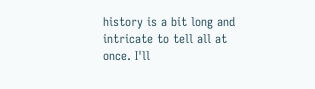history is a bit long and intricate to tell all at once. I'll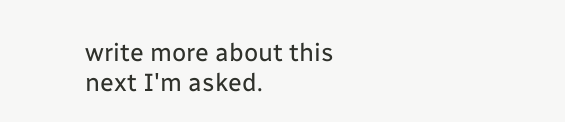write more about this next I'm asked.